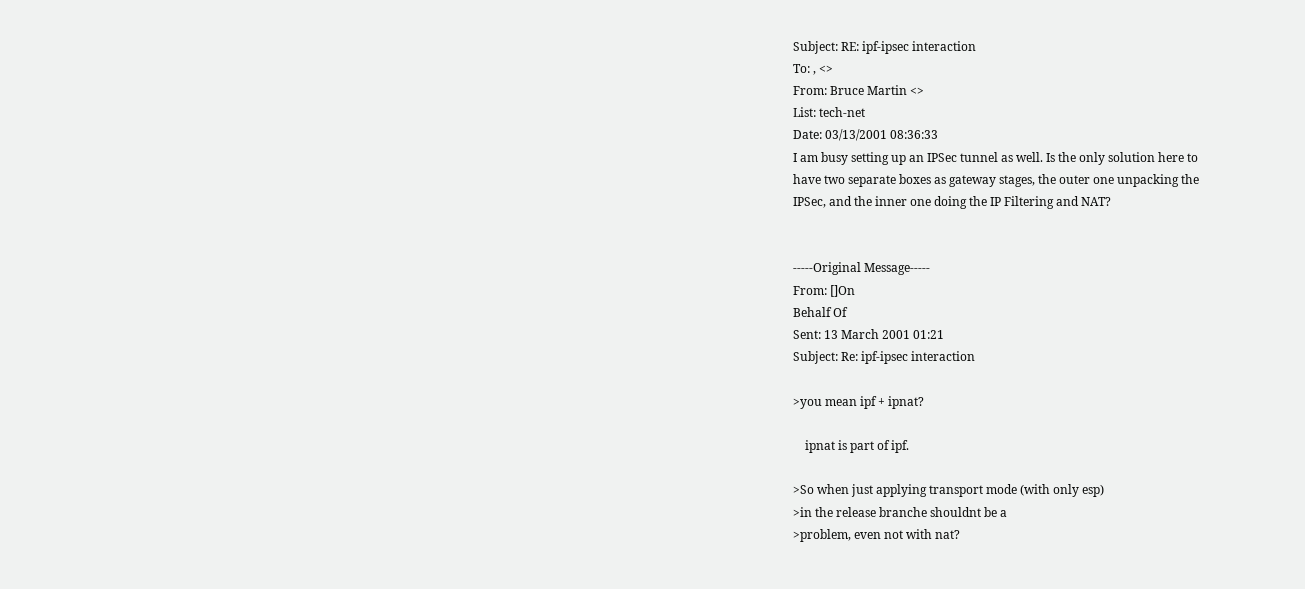Subject: RE: ipf-ipsec interaction
To: , <>
From: Bruce Martin <>
List: tech-net
Date: 03/13/2001 08:36:33
I am busy setting up an IPSec tunnel as well. Is the only solution here to
have two separate boxes as gateway stages, the outer one unpacking the
IPSec, and the inner one doing the IP Filtering and NAT?


-----Original Message-----
From: []On
Behalf Of
Sent: 13 March 2001 01:21
Subject: Re: ipf-ipsec interaction

>you mean ipf + ipnat?

    ipnat is part of ipf.

>So when just applying transport mode (with only esp)
>in the release branche shouldnt be a
>problem, even not with nat?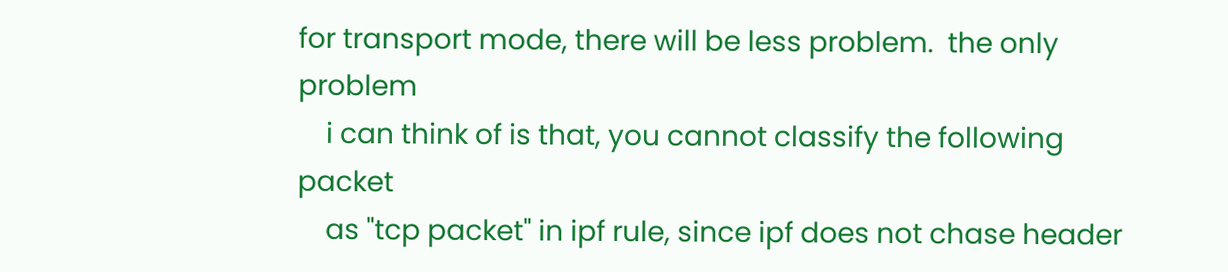for transport mode, there will be less problem.  the only problem
    i can think of is that, you cannot classify the following packet
    as "tcp packet" in ipf rule, since ipf does not chase header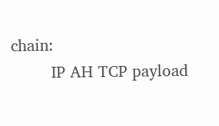chain:
        IP AH TCP payload